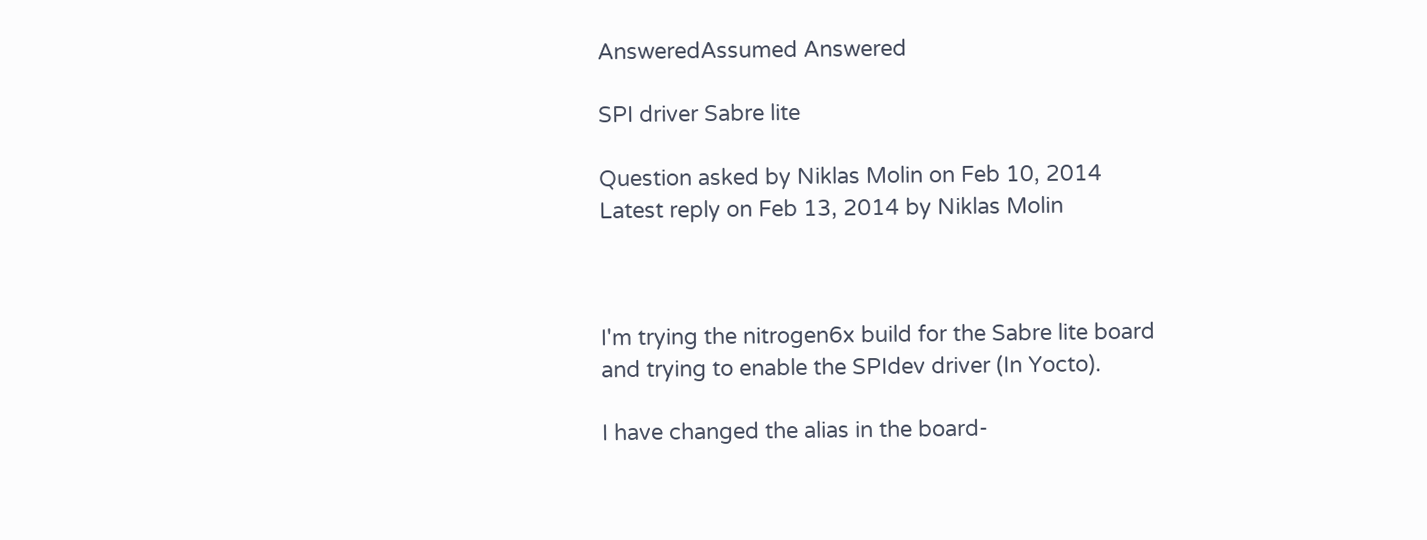AnsweredAssumed Answered

SPI driver Sabre lite

Question asked by Niklas Molin on Feb 10, 2014
Latest reply on Feb 13, 2014 by Niklas Molin



I'm trying the nitrogen6x build for the Sabre lite board and trying to enable the SPIdev driver (In Yocto).

I have changed the alias in the board-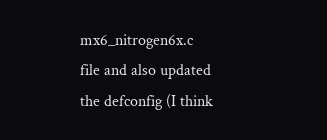mx6_nitrogen6x.c file and also updated the defconfig (I think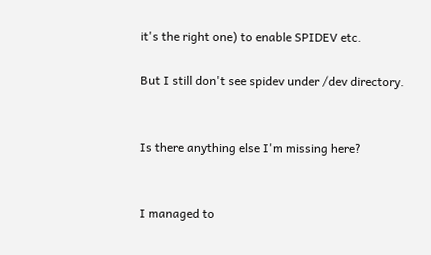it's the right one) to enable SPIDEV etc.

But I still don't see spidev under /dev directory.


Is there anything else I'm missing here?


I managed to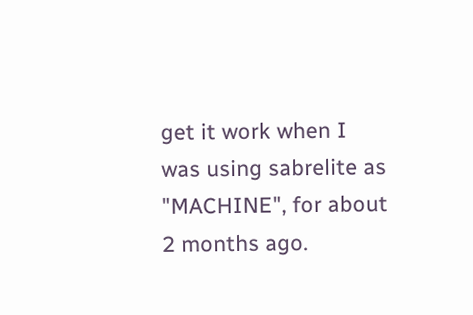get it work when I was using sabrelite as "MACHINE", for about 2 months ago.